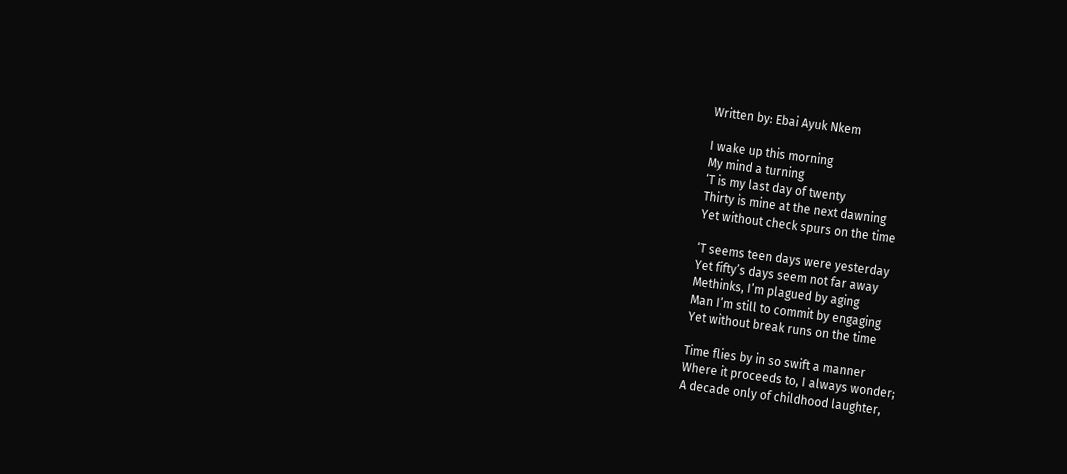Written by: Ebai Ayuk Nkem

I wake up this morning
My mind a turning
‘T is my last day of twenty
Thirty is mine at the next dawning
Yet without check spurs on the time

‘T seems teen days were yesterday
Yet fifty’s days seem not far away
Methinks, I’m plagued by aging
Man I’m still to commit by engaging
Yet without break runs on the time

Time flies by in so swift a manner
Where it proceeds to, I always wonder;
A decade only of childhood laughter,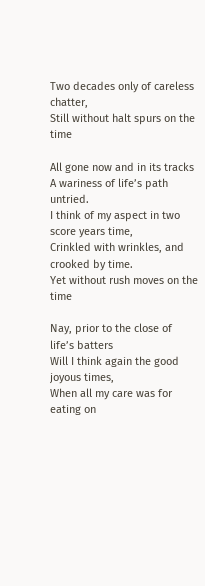Two decades only of careless chatter,
Still without halt spurs on the time

All gone now and in its tracks
A wariness of life’s path untried.
I think of my aspect in two score years time,
Crinkled with wrinkles, and crooked by time.
Yet without rush moves on the time

Nay, prior to the close of life’s batters
Will I think again the good joyous times,
When all my care was for eating on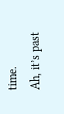time.
Ah, it’s past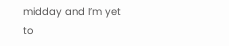midday and I’m yet to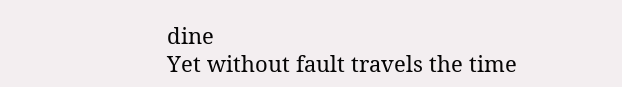dine
Yet without fault travels the time